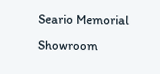Seario Memorial Showroom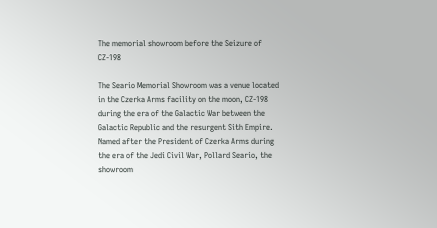The memorial showroom before the Seizure of CZ-198

The Seario Memorial Showroom was a venue located in the Czerka Arms facility on the moon, CZ-198 during the era of the Galactic War between the Galactic Republic and the resurgent Sith Empire. Named after the President of Czerka Arms during the era of the Jedi Civil War, Pollard Seario, the showroom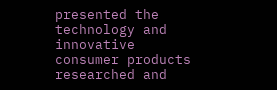presented the technology and innovative consumer products researched and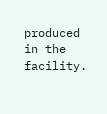produced in the facility.